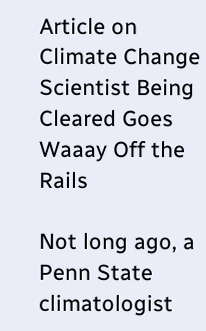Article on Climate Change Scientist Being Cleared Goes Waaay Off the Rails

Not long ago, a Penn State climatologist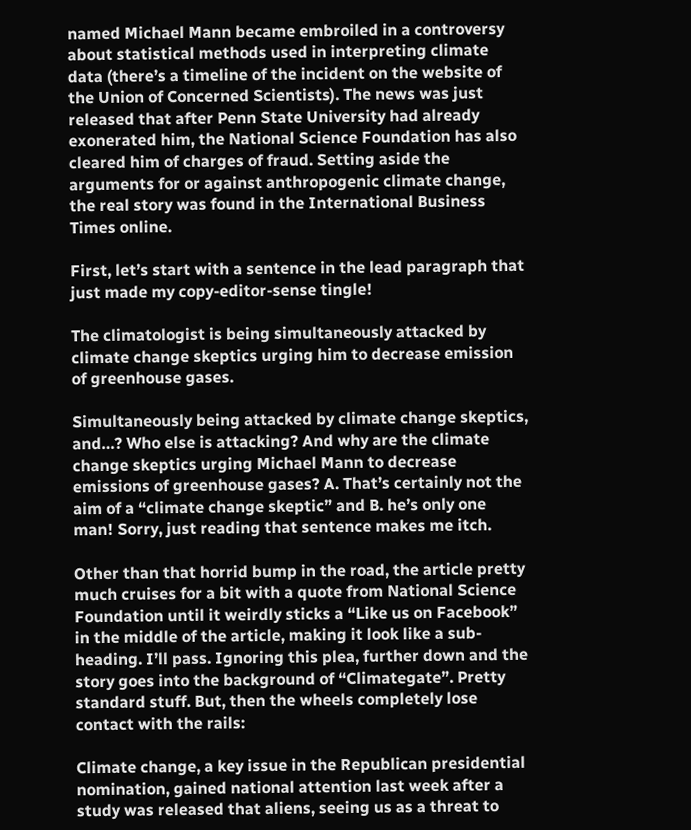named Michael Mann became embroiled in a controversy about statistical methods used in interpreting climate data (there’s a timeline of the incident on the website of the Union of Concerned Scientists). The news was just released that after Penn State University had already exonerated him, the National Science Foundation has also cleared him of charges of fraud. Setting aside the arguments for or against anthropogenic climate change, the real story was found in the International Business Times online.

First, let’s start with a sentence in the lead paragraph that just made my copy-editor-sense tingle!

The climatologist is being simultaneously attacked by climate change skeptics urging him to decrease emission of greenhouse gases.

Simultaneously being attacked by climate change skeptics, and…? Who else is attacking? And why are the climate change skeptics urging Michael Mann to decrease emissions of greenhouse gases? A. That’s certainly not the aim of a “climate change skeptic” and B. he’s only one man! Sorry, just reading that sentence makes me itch.

Other than that horrid bump in the road, the article pretty much cruises for a bit with a quote from National Science Foundation until it weirdly sticks a “Like us on Facebook” in the middle of the article, making it look like a sub-heading. I’ll pass. Ignoring this plea, further down and the story goes into the background of “Climategate”. Pretty standard stuff. But, then the wheels completely lose contact with the rails:

Climate change, a key issue in the Republican presidential nomination, gained national attention last week after a study was released that aliens, seeing us as a threat to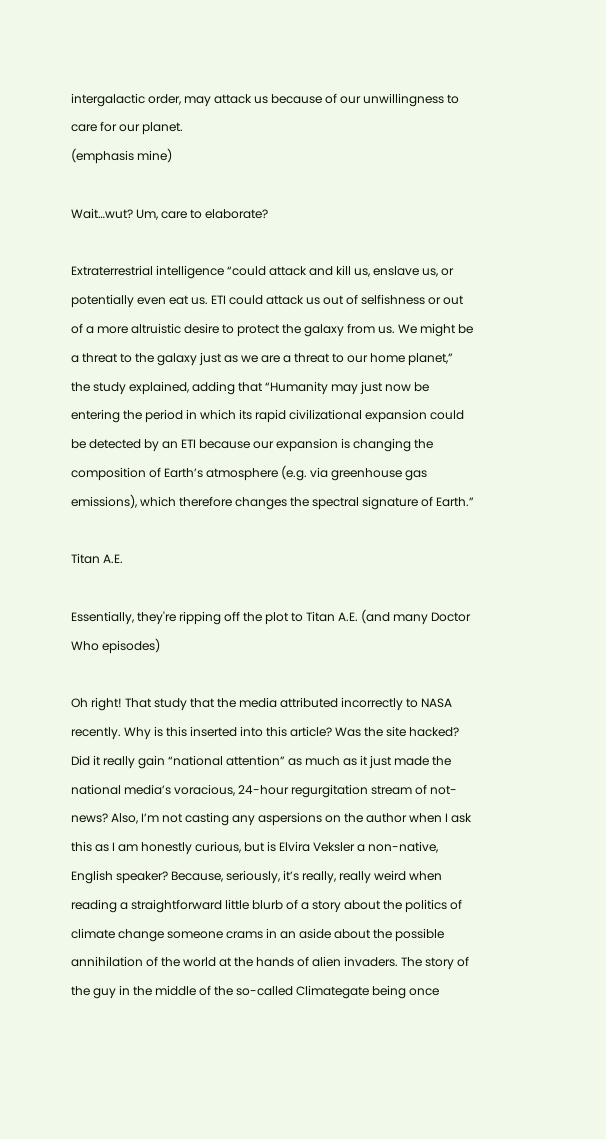intergalactic order, may attack us because of our unwillingness to care for our planet.
(emphasis mine)

Wait…wut? Um, care to elaborate?

Extraterrestrial intelligence “could attack and kill us, enslave us, or potentially even eat us. ETI could attack us out of selfishness or out of a more altruistic desire to protect the galaxy from us. We might be a threat to the galaxy just as we are a threat to our home planet,” the study explained, adding that “Humanity may just now be entering the period in which its rapid civilizational expansion could be detected by an ETI because our expansion is changing the composition of Earth’s atmosphere (e.g. via greenhouse gas emissions), which therefore changes the spectral signature of Earth.”

Titan A.E.

Essentially, they're ripping off the plot to Titan A.E. (and many Doctor Who episodes)

Oh right! That study that the media attributed incorrectly to NASA recently. Why is this inserted into this article? Was the site hacked? Did it really gain “national attention” as much as it just made the national media’s voracious, 24-hour regurgitation stream of not-news? Also, I’m not casting any aspersions on the author when I ask this as I am honestly curious, but is Elvira Veksler a non-native, English speaker? Because, seriously, it’s really, really weird when reading a straightforward little blurb of a story about the politics of climate change someone crams in an aside about the possible annihilation of the world at the hands of alien invaders. The story of the guy in the middle of the so-called Climategate being once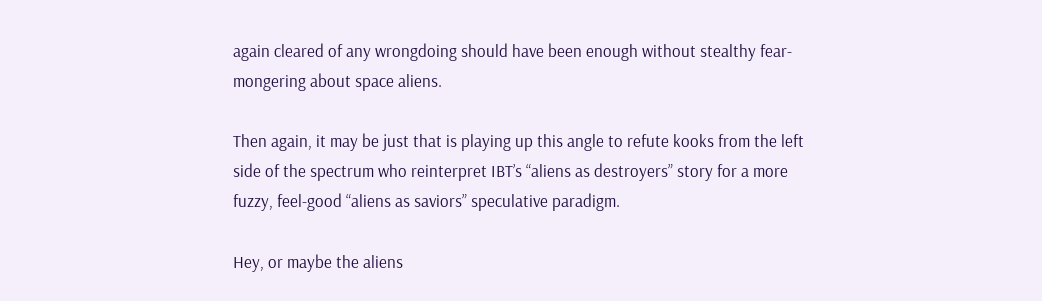again cleared of any wrongdoing should have been enough without stealthy fear-mongering about space aliens.

Then again, it may be just that is playing up this angle to refute kooks from the left side of the spectrum who reinterpret IBT’s “aliens as destroyers” story for a more fuzzy, feel-good “aliens as saviors” speculative paradigm.

Hey, or maybe the aliens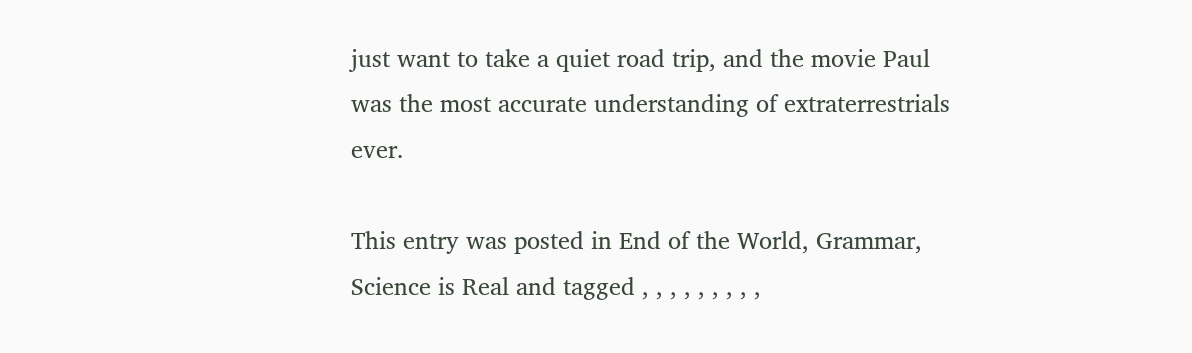just want to take a quiet road trip, and the movie Paul was the most accurate understanding of extraterrestrials ever.

This entry was posted in End of the World, Grammar, Science is Real and tagged , , , , , , , , ,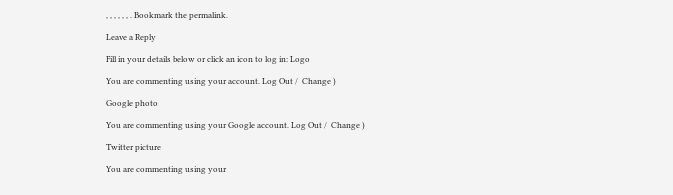, , , , , , . Bookmark the permalink.

Leave a Reply

Fill in your details below or click an icon to log in: Logo

You are commenting using your account. Log Out /  Change )

Google photo

You are commenting using your Google account. Log Out /  Change )

Twitter picture

You are commenting using your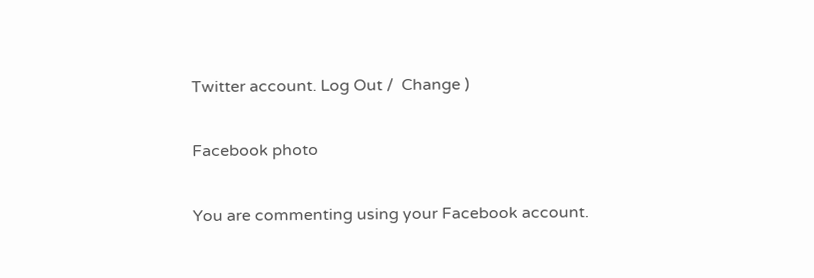Twitter account. Log Out /  Change )

Facebook photo

You are commenting using your Facebook account.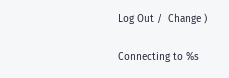Log Out /  Change )

Connecting to %s